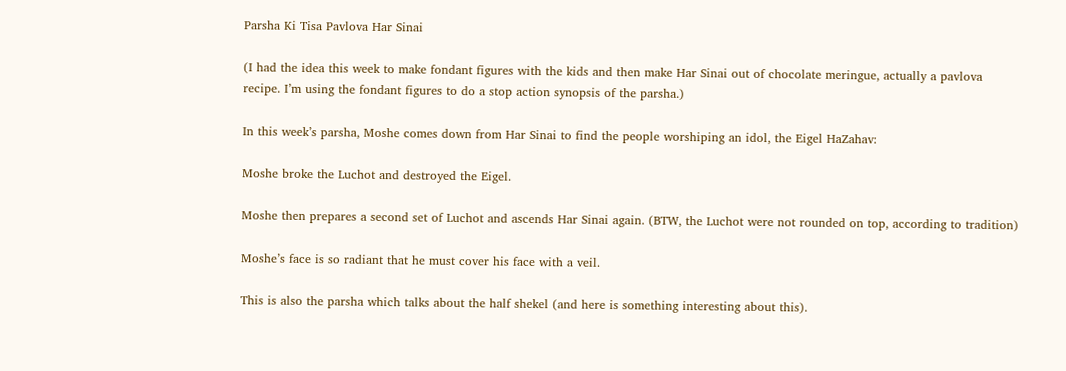Parsha Ki Tisa Pavlova Har Sinai

(I had the idea this week to make fondant figures with the kids and then make Har Sinai out of chocolate meringue, actually a pavlova recipe. I’m using the fondant figures to do a stop action synopsis of the parsha.)

In this week’s parsha, Moshe comes down from Har Sinai to find the people worshiping an idol, the Eigel HaZahav:

Moshe broke the Luchot and destroyed the Eigel.

Moshe then prepares a second set of Luchot and ascends Har Sinai again. (BTW, the Luchot were not rounded on top, according to tradition)

Moshe’s face is so radiant that he must cover his face with a veil.

This is also the parsha which talks about the half shekel (and here is something interesting about this).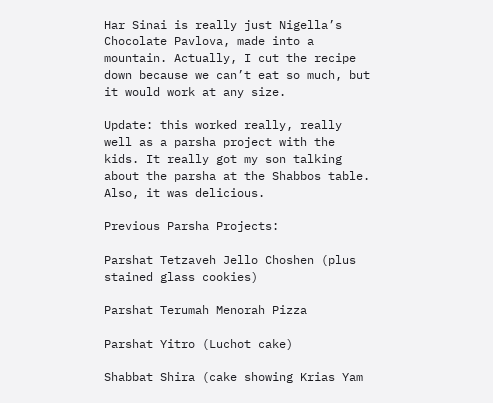Har Sinai is really just Nigella’s Chocolate Pavlova, made into a mountain. Actually, I cut the recipe down because we can’t eat so much, but it would work at any size.

Update: this worked really, really well as a parsha project with the kids. It really got my son talking about the parsha at the Shabbos table. Also, it was delicious.

Previous Parsha Projects:

Parshat Tetzaveh Jello Choshen (plus stained glass cookies)

Parshat Terumah Menorah Pizza

Parshat Yitro (Luchot cake)

Shabbat Shira (cake showing Krias Yam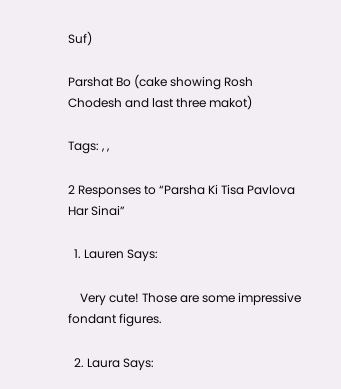Suf)

Parshat Bo (cake showing Rosh Chodesh and last three makot)

Tags: , ,

2 Responses to “Parsha Ki Tisa Pavlova Har Sinai”

  1. Lauren Says:

    Very cute! Those are some impressive fondant figures.

  2. Laura Says: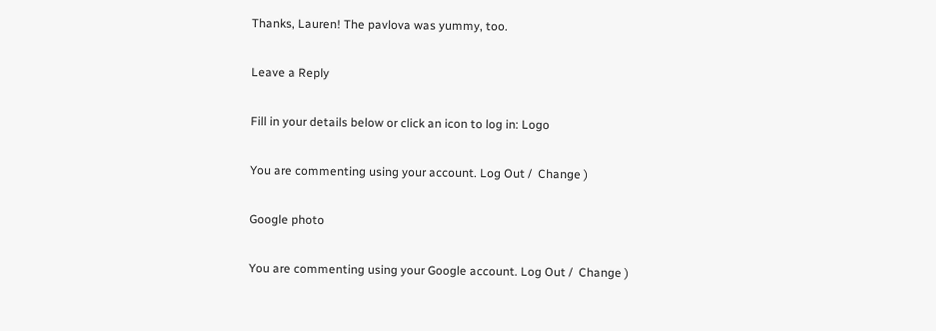Thanks, Lauren! The pavlova was yummy, too.

Leave a Reply

Fill in your details below or click an icon to log in: Logo

You are commenting using your account. Log Out /  Change )

Google photo

You are commenting using your Google account. Log Out /  Change )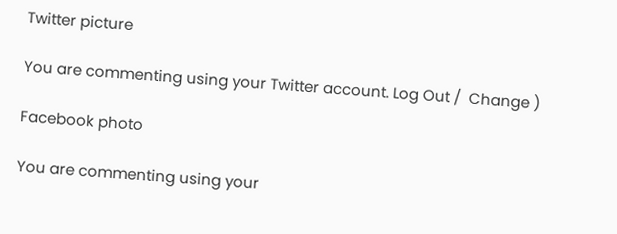Twitter picture

You are commenting using your Twitter account. Log Out /  Change )

Facebook photo

You are commenting using your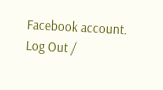Facebook account. Log Out /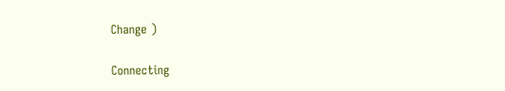Change )

Connecting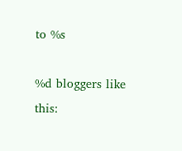to %s

%d bloggers like this: